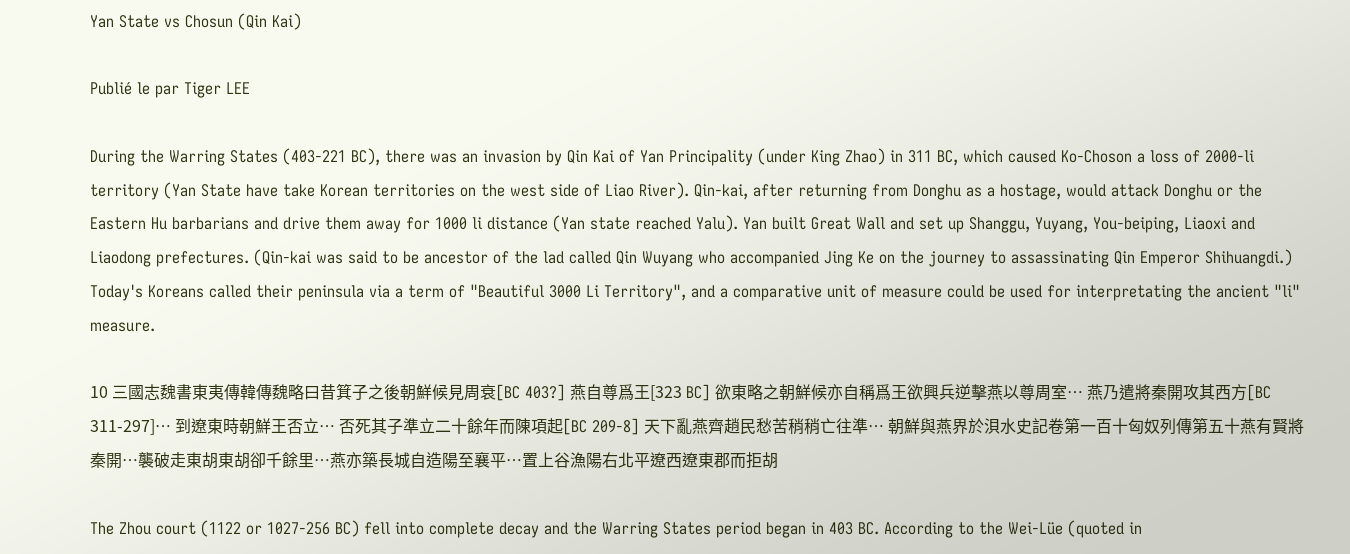Yan State vs Chosun (Qin Kai)

Publié le par Tiger LEE

During the Warring States (403-221 BC), there was an invasion by Qin Kai of Yan Principality (under King Zhao) in 311 BC, which caused Ko-Choson a loss of 2000-li territory (Yan State have take Korean territories on the west side of Liao River). Qin-kai, after returning from Donghu as a hostage, would attack Donghu or the Eastern Hu barbarians and drive them away for 1000 li distance (Yan state reached Yalu). Yan built Great Wall and set up Shanggu, Yuyang, You-beiping, Liaoxi and Liaodong prefectures. (Qin-kai was said to be ancestor of the lad called Qin Wuyang who accompanied Jing Ke on the journey to assassinating Qin Emperor Shihuangdi.) Today's Koreans called their peninsula via a term of "Beautiful 3000 Li Territory", and a comparative unit of measure could be used for interpretating the ancient "li" measure.

10 三國志魏書東夷傳韓傳魏略曰昔箕子之後朝鮮候見周衰[BC 403?] 燕自尊爲王[323 BC] 欲東略之朝鮮候亦自稱爲王欲興兵逆擊燕以尊周室… 燕乃遣將秦開攻其西方[BC 311-297]… 到遼東時朝鮮王否立… 否死其子準立二十餘年而陳項起[BC 209-8] 天下亂燕齊趙民愁苦稍稍亡往準… 朝鮮與燕界於浿水史記卷第一百十匈奴列傳第五十燕有賢將秦開…襲破走東胡東胡卻千餘里…燕亦築長城自造陽至襄平…置上谷漁陽右北平遼西遼東郡而拒胡

The Zhou court (1122 or 1027-256 BC) fell into complete decay and the Warring States period began in 403 BC. According to the Wei-Lüe (quoted in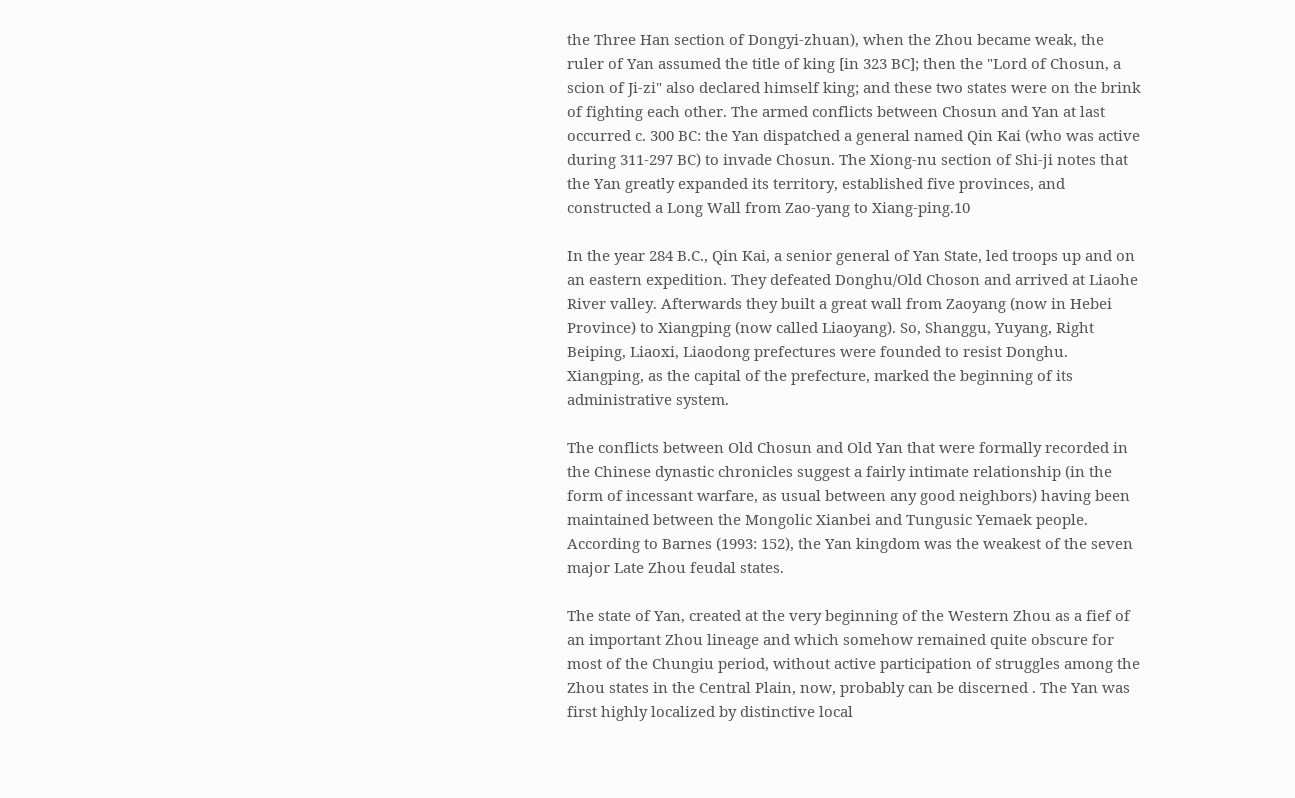the Three Han section of Dongyi-zhuan), when the Zhou became weak, the ruler of Yan assumed the title of king [in 323 BC]; then the "Lord of Chosun, a scion of Ji-zi" also declared himself king; and these two states were on the brink of fighting each other. The armed conflicts between Chosun and Yan at last occurred c. 300 BC: the Yan dispatched a general named Qin Kai (who was active during 311-297 BC) to invade Chosun. The Xiong-nu section of Shi-ji notes that the Yan greatly expanded its territory, established five provinces, and constructed a Long Wall from Zao-yang to Xiang-ping.10

In the year 284 B.C., Qin Kai, a senior general of Yan State, led troops up and on an eastern expedition. They defeated Donghu/Old Choson and arrived at Liaohe River valley. Afterwards they built a great wall from Zaoyang (now in Hebei Province) to Xiangping (now called Liaoyang). So, Shanggu, Yuyang, Right Beiping, Liaoxi, Liaodong prefectures were founded to resist Donghu. Xiangping, as the capital of the prefecture, marked the beginning of its administrative system.

The conflicts between Old Chosun and Old Yan that were formally recorded in the Chinese dynastic chronicles suggest a fairly intimate relationship (in the form of incessant warfare, as usual between any good neighbors) having been maintained between the Mongolic Xianbei and Tungusic Yemaek people. According to Barnes (1993: 152), the Yan kingdom was the weakest of the seven major Late Zhou feudal states.

The state of Yan, created at the very beginning of the Western Zhou as a fief of an important Zhou lineage and which somehow remained quite obscure for most of the Chungiu period, without active participation of struggles among the Zhou states in the Central Plain, now, probably can be discerned . The Yan was first highly localized by distinctive local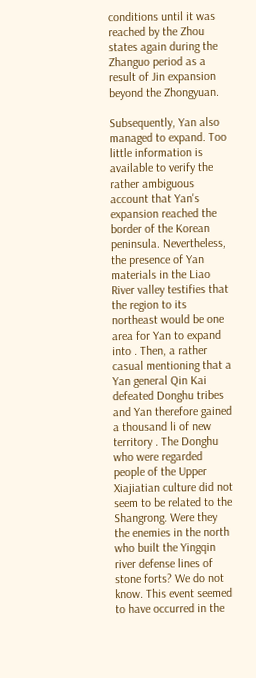conditions until it was reached by the Zhou states again during the Zhanguo period as a result of Jin expansion beyond the Zhongyuan.

Subsequently, Yan also managed to expand. Too little information is available to verify the rather ambiguous account that Yan's expansion reached the border of the Korean peninsula. Nevertheless, the presence of Yan materials in the Liao River valley testifies that the region to its northeast would be one area for Yan to expand into . Then, a rather casual mentioning that a Yan general Qin Kai defeated Donghu tribes and Yan therefore gained a thousand li of new territory . The Donghu who were regarded people of the Upper Xiajiatian culture did not seem to be related to the Shangrong. Were they the enemies in the north who built the Yingqin river defense lines of stone forts? We do not know. This event seemed to have occurred in the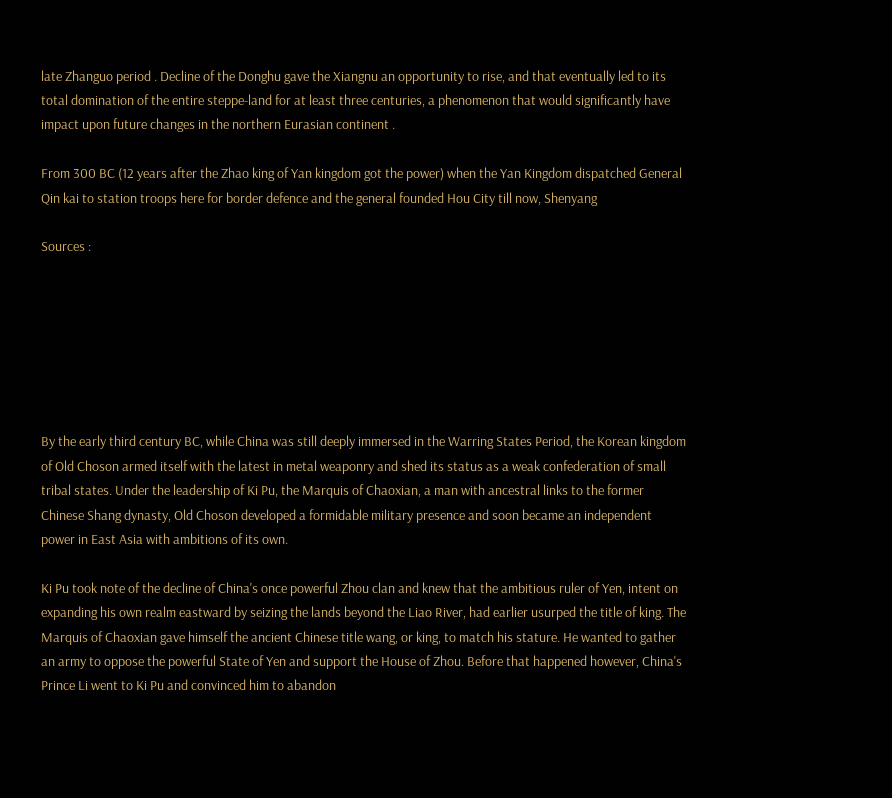late Zhanguo period . Decline of the Donghu gave the Xiangnu an opportunity to rise, and that eventually led to its total domination of the entire steppe-land for at least three centuries, a phenomenon that would significantly have impact upon future changes in the northern Eurasian continent .

From 300 BC (12 years after the Zhao king of Yan kingdom got the power) when the Yan Kingdom dispatched General Qin kai to station troops here for border defence and the general founded Hou City till now, Shenyang

Sources :







By the early third century BC, while China was still deeply immersed in the Warring States Period, the Korean kingdom of Old Choson armed itself with the latest in metal weaponry and shed its status as a weak confederation of small tribal states. Under the leadership of Ki Pu, the Marquis of Chaoxian, a man with ancestral links to the former Chinese Shang dynasty, Old Choson developed a formidable military presence and soon became an independent power in East Asia with ambitions of its own.

Ki Pu took note of the decline of China's once powerful Zhou clan and knew that the ambitious ruler of Yen, intent on expanding his own realm eastward by seizing the lands beyond the Liao River, had earlier usurped the title of king. The Marquis of Chaoxian gave himself the ancient Chinese title wang, or king, to match his stature. He wanted to gather an army to oppose the powerful State of Yen and support the House of Zhou. Before that happened however, China's Prince Li went to Ki Pu and convinced him to abandon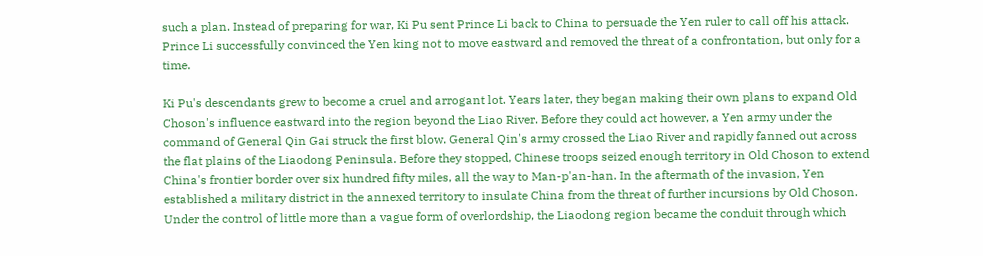such a plan. Instead of preparing for war, Ki Pu sent Prince Li back to China to persuade the Yen ruler to call off his attack. Prince Li successfully convinced the Yen king not to move eastward and removed the threat of a confrontation, but only for a time.

Ki Pu's descendants grew to become a cruel and arrogant lot. Years later, they began making their own plans to expand Old Choson's influence eastward into the region beyond the Liao River. Before they could act however, a Yen army under the command of General Qin Gai struck the first blow. General Qin's army crossed the Liao River and rapidly fanned out across the flat plains of the Liaodong Peninsula. Before they stopped, Chinese troops seized enough territory in Old Choson to extend China's frontier border over six hundred fifty miles, all the way to Man-p'an-han. In the aftermath of the invasion, Yen established a military district in the annexed territory to insulate China from the threat of further incursions by Old Choson. Under the control of little more than a vague form of overlordship, the Liaodong region became the conduit through which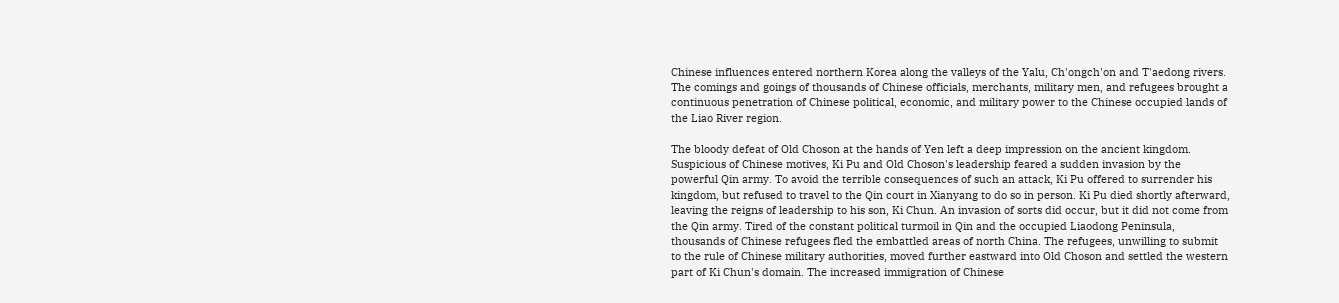Chinese influences entered northern Korea along the valleys of the Yalu, Ch'ongch'on and T'aedong rivers. The comings and goings of thousands of Chinese officials, merchants, military men, and refugees brought a continuous penetration of Chinese political, economic, and military power to the Chinese occupied lands of the Liao River region.

The bloody defeat of Old Choson at the hands of Yen left a deep impression on the ancient kingdom. Suspicious of Chinese motives, Ki Pu and Old Choson's leadership feared a sudden invasion by the powerful Qin army. To avoid the terrible consequences of such an attack, Ki Pu offered to surrender his kingdom, but refused to travel to the Qin court in Xianyang to do so in person. Ki Pu died shortly afterward, leaving the reigns of leadership to his son, Ki Chun. An invasion of sorts did occur, but it did not come from the Qin army. Tired of the constant political turmoil in Qin and the occupied Liaodong Peninsula, thousands of Chinese refugees fled the embattled areas of north China. The refugees, unwilling to submit to the rule of Chinese military authorities, moved further eastward into Old Choson and settled the western part of Ki Chun's domain. The increased immigration of Chinese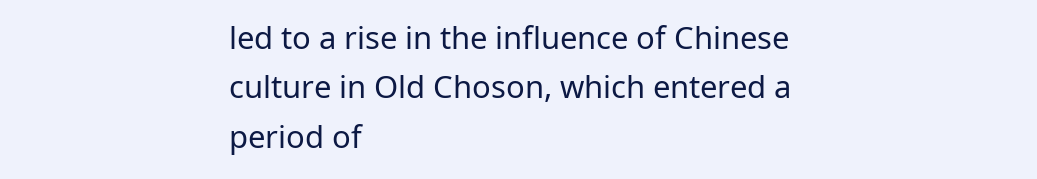led to a rise in the influence of Chinese culture in Old Choson, which entered a period of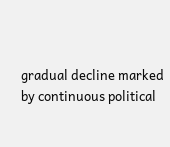gradual decline marked by continuous political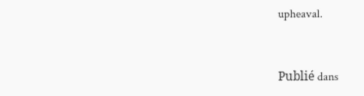upheaval.


Publié dans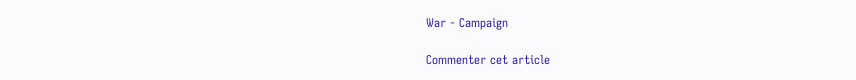War - Campaign

Commenter cet article